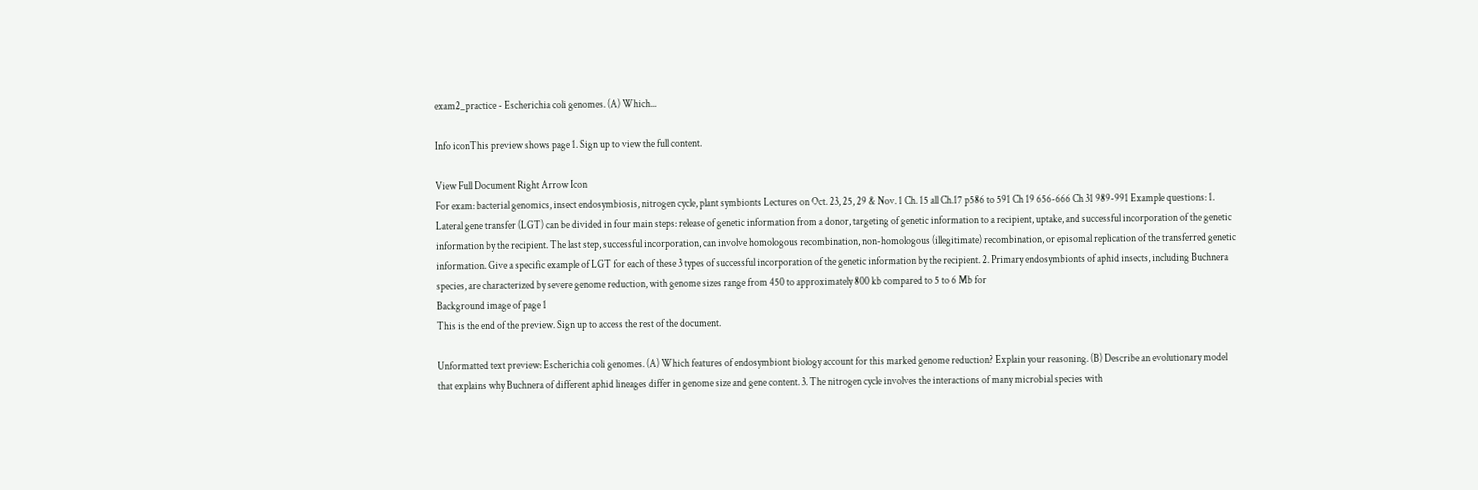exam2_practice - Escherichia coli genomes. (A) Which...

Info iconThis preview shows page 1. Sign up to view the full content.

View Full Document Right Arrow Icon
For exam: bacterial genomics, insect endosymbiosis, nitrogen cycle, plant symbionts Lectures on Oct. 23, 25, 29 & Nov. 1 Ch. 15 all Ch.17 p586 to 591 Ch 19 656-666 Ch 31 989-991 Example questions: 1. Lateral gene transfer (LGT) can be divided in four main steps: release of genetic information from a donor, targeting of genetic information to a recipient, uptake, and successful incorporation of the genetic information by the recipient. The last step, successful incorporation, can involve homologous recombination, non-homologous (illegitimate) recombination, or episomal replication of the transferred genetic information. Give a specific example of LGT for each of these 3 types of successful incorporation of the genetic information by the recipient. 2. Primary endosymbionts of aphid insects, including Buchnera species, are characterized by severe genome reduction, with genome sizes range from 450 to approximately 800 kb compared to 5 to 6 Mb for
Background image of page 1
This is the end of the preview. Sign up to access the rest of the document.

Unformatted text preview: Escherichia coli genomes. (A) Which features of endosymbiont biology account for this marked genome reduction? Explain your reasoning. (B) Describe an evolutionary model that explains why Buchnera of different aphid lineages differ in genome size and gene content. 3. The nitrogen cycle involves the interactions of many microbial species with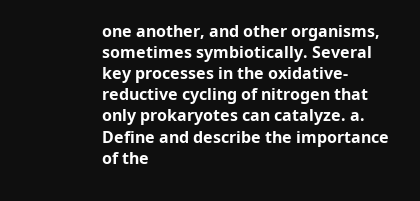one another, and other organisms, sometimes symbiotically. Several key processes in the oxidative-reductive cycling of nitrogen that only prokaryotes can catalyze. a. Define and describe the importance of the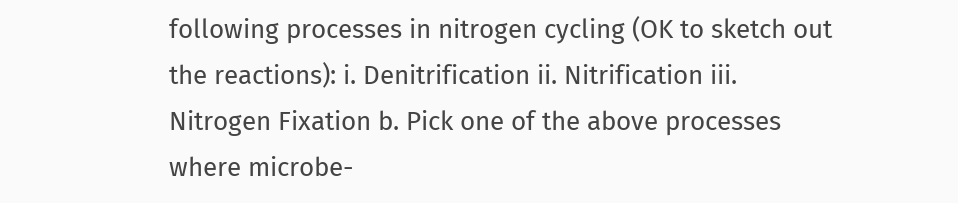following processes in nitrogen cycling (OK to sketch out the reactions): i. Denitrification ii. Nitrification iii. Nitrogen Fixation b. Pick one of the above processes where microbe-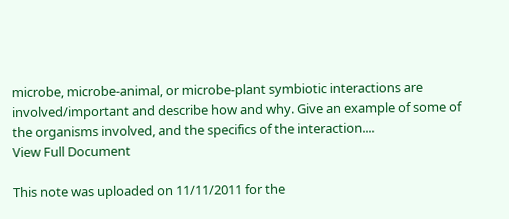microbe, microbe-animal, or microbe-plant symbiotic interactions are involved/important and describe how and why. Give an example of some of the organisms involved, and the specifics of the interaction....
View Full Document

This note was uploaded on 11/11/2011 for the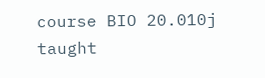course BIO 20.010j taught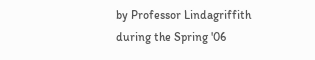by Professor Lindagriffith during the Spring '06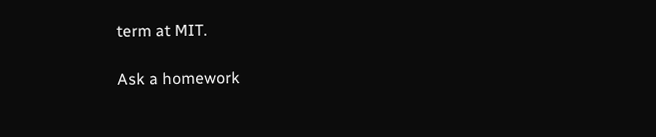term at MIT.

Ask a homework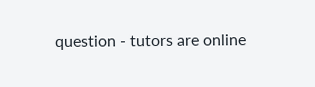question - tutors are online